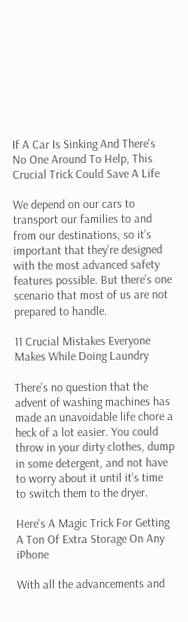If A Car Is Sinking And There's No One Around To Help, This Crucial Trick Could Save A Life

We depend on our cars to transport our families to and from our destinations, so it’s important that they’re designed with the most advanced safety features possible. But there’s one scenario that most of us are not prepared to handle.

11 Crucial Mistakes Everyone Makes While Doing Laundry

There’s no question that the advent of washing machines has made an unavoidable life chore a heck of a lot easier. You could throw in your dirty clothes, dump in some detergent, and not have to worry about it until it’s time to switch them to the dryer.

Here's A Magic Trick For Getting A Ton Of Extra Storage On Any iPhone

With all the advancements and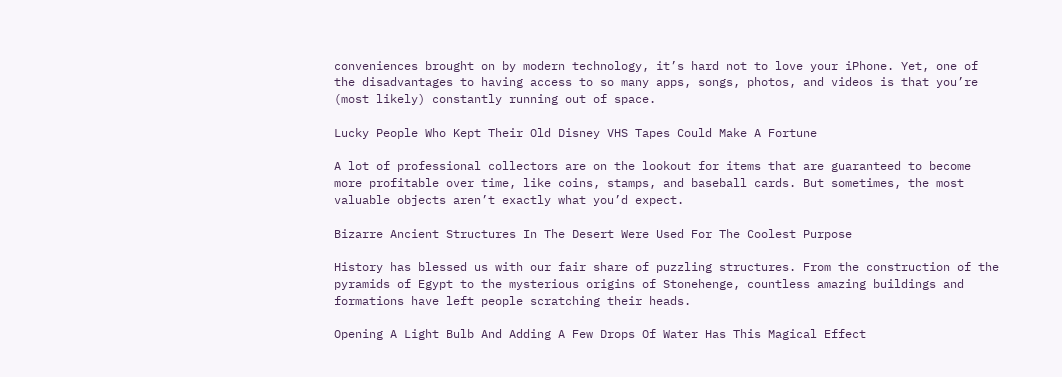conveniences brought on by modern technology, it’s hard not to love your iPhone. Yet, one of the disadvantages to having access to so many apps, songs, photos, and videos is that you’re (most likely) constantly running out of space.

Lucky People Who Kept Their Old Disney VHS Tapes Could Make A Fortune

A lot of professional collectors are on the lookout for items that are guaranteed to become more profitable over time, like coins, stamps, and baseball cards. But sometimes, the most valuable objects aren’t exactly what you’d expect.

Bizarre Ancient Structures In The Desert Were Used For The Coolest Purpose

History has blessed us with our fair share of puzzling structures. From the construction of the pyramids of Egypt to the mysterious origins of Stonehenge, countless amazing buildings and formations have left people scratching their heads.

Opening A Light Bulb And Adding A Few Drops Of Water Has This Magical Effect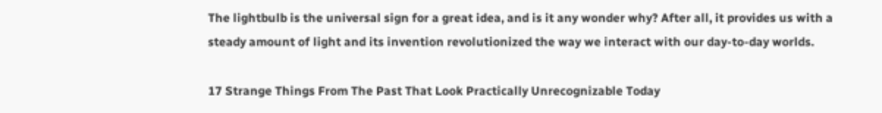The lightbulb is the universal sign for a great idea, and is it any wonder why? After all, it provides us with a steady amount of light and its invention revolutionized the way we interact with our day-to-day worlds.

17 Strange Things From The Past That Look Practically Unrecognizable Today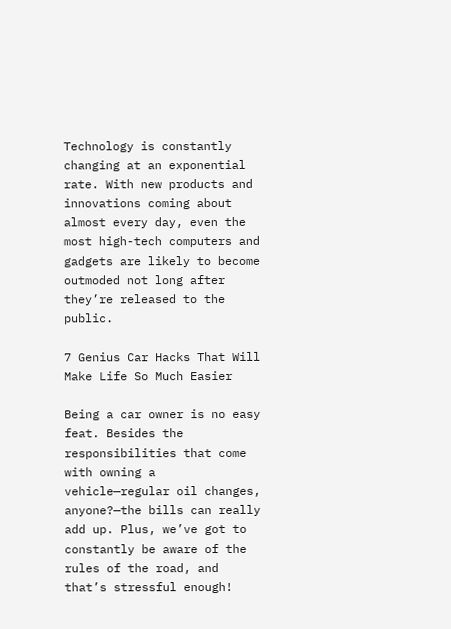Technology is constantly changing at an exponential rate. With new products and innovations coming about almost every day, even the most high-tech computers and gadgets are likely to become outmoded not long after they’re released to the public.

7 Genius Car Hacks That Will Make Life So Much Easier

Being a car owner is no easy feat. Besides the responsibilities that come with owning a vehicle—regular oil changes, anyone?—the bills can really add up. Plus, we’ve got to constantly be aware of the rules of the road, and that’s stressful enough!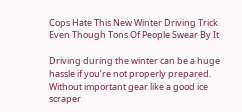Cops Hate This New Winter Driving Trick Even Though Tons Of People Swear By It

Driving during the winter can be a huge hassle if you’re not properly prepared. Without important gear like a good ice scraper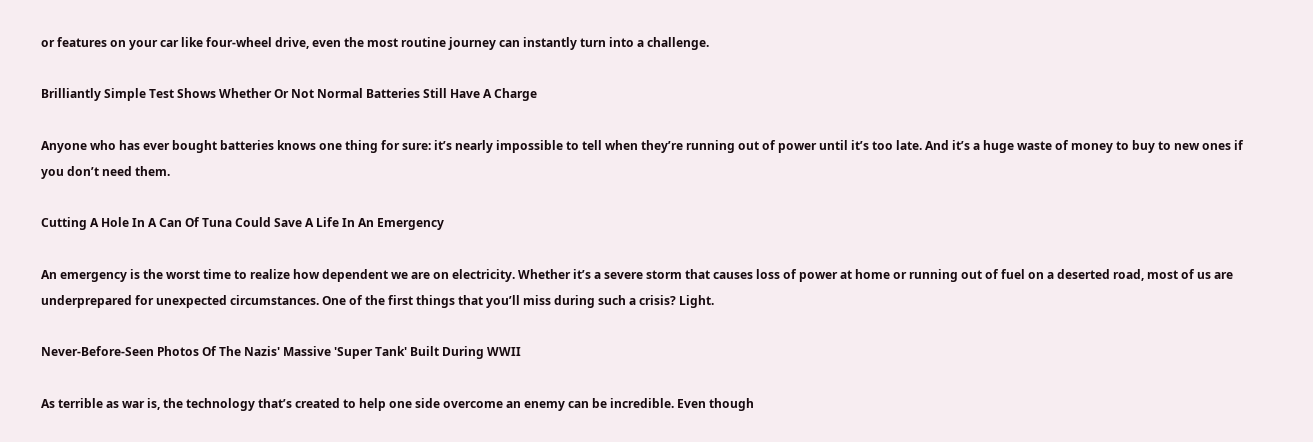or features on your car like four-wheel drive, even the most routine journey can instantly turn into a challenge.

Brilliantly Simple Test Shows Whether Or Not Normal Batteries Still Have A Charge

Anyone who has ever bought batteries knows one thing for sure: it’s nearly impossible to tell when they’re running out of power until it’s too late. And it’s a huge waste of money to buy to new ones if you don’t need them.

Cutting A Hole In A Can Of Tuna Could Save A Life In An Emergency

An emergency is the worst time to realize how dependent we are on electricity. Whether it’s a severe storm that causes loss of power at home or running out of fuel on a deserted road, most of us are underprepared for unexpected circumstances. One of the first things that you’ll miss during such a crisis? Light.

Never-Before-Seen Photos Of The Nazis' Massive 'Super Tank' Built During WWII

As terrible as war is, the technology that’s created to help one side overcome an enemy can be incredible. Even though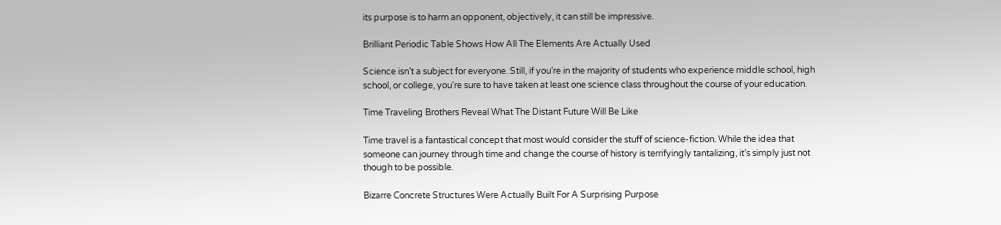its purpose is to harm an opponent, objectively, it can still be impressive.

Brilliant Periodic Table Shows How All The Elements Are Actually Used

Science isn’t a subject for everyone. Still, if you’re in the majority of students who experience middle school, high school, or college, you’re sure to have taken at least one science class throughout the course of your education.

Time Traveling Brothers Reveal What The Distant Future Will Be Like

Time travel is a fantastical concept that most would consider the stuff of science-fiction. While the idea that someone can journey through time and change the course of history is terrifyingly tantalizing, it’s simply just not though to be possible.

Bizarre Concrete Structures Were Actually Built For A Surprising Purpose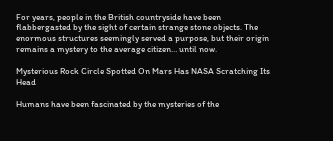For years, people in the British countryside have been flabbergasted by the sight of certain strange stone objects. The enormous structures seemingly served a purpose, but their origin remains a mystery to the average citizen… until now.

Mysterious Rock Circle Spotted On Mars Has NASA Scratching Its Head

Humans have been fascinated by the mysteries of the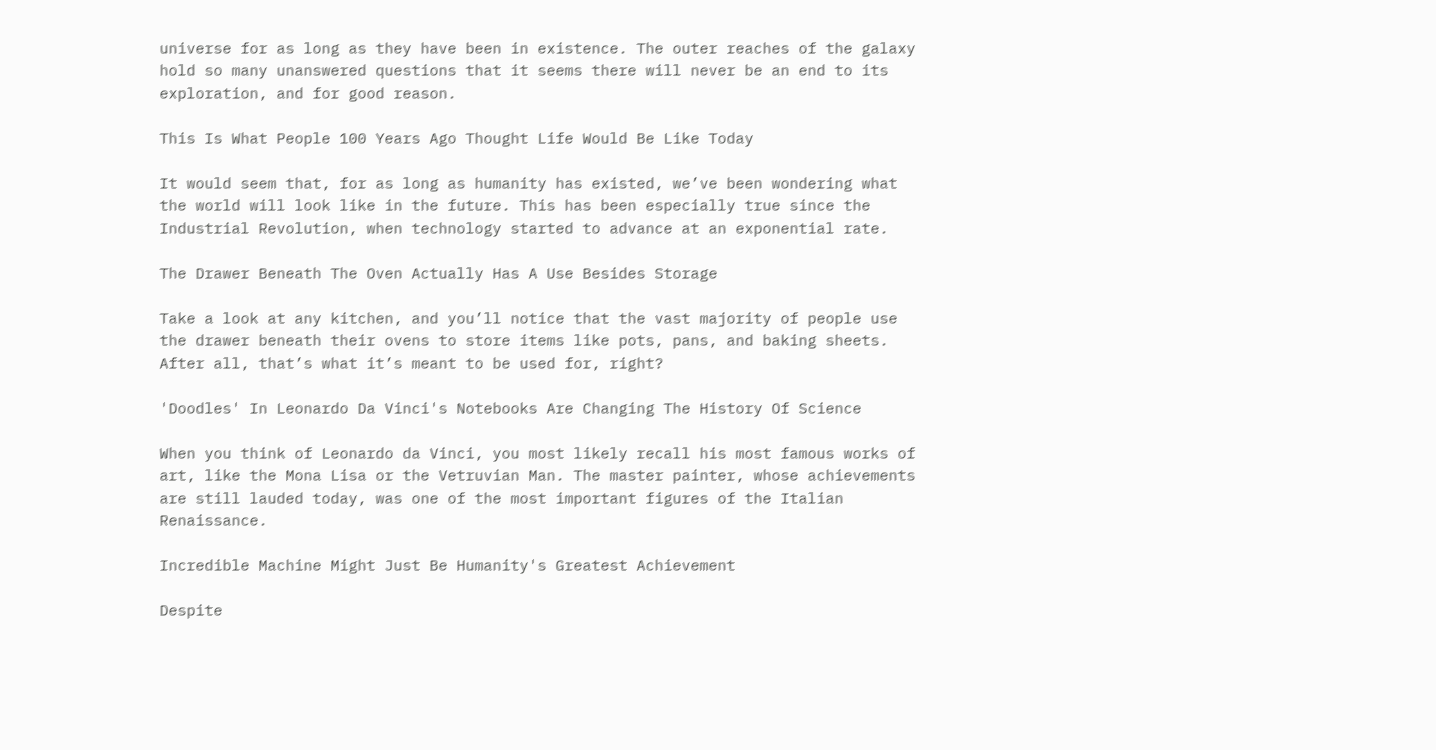universe for as long as they have been in existence. The outer reaches of the galaxy hold so many unanswered questions that it seems there will never be an end to its exploration, and for good reason.

This Is What People 100 Years Ago Thought Life Would Be Like Today

It would seem that, for as long as humanity has existed, we’ve been wondering what the world will look like in the future. This has been especially true since the Industrial Revolution, when technology started to advance at an exponential rate.

The Drawer Beneath The Oven Actually Has A Use Besides Storage

Take a look at any kitchen, and you’ll notice that the vast majority of people use the drawer beneath their ovens to store items like pots, pans, and baking sheets. After all, that’s what it’s meant to be used for, right?

'Doodles' In Leonardo Da Vinci's Notebooks Are Changing The History Of Science

When you think of Leonardo da Vinci, you most likely recall his most famous works of art, like the Mona Lisa or the Vetruvian Man. The master painter, whose achievements are still lauded today, was one of the most important figures of the Italian Renaissance.

Incredible Machine Might Just Be Humanity's Greatest Achievement

Despite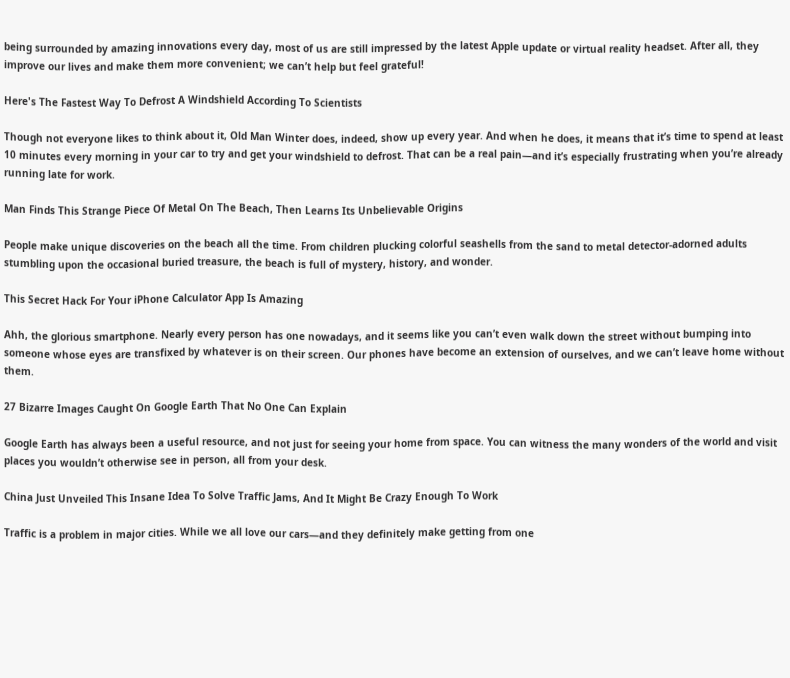being surrounded by amazing innovations every day, most of us are still impressed by the latest Apple update or virtual reality headset. After all, they improve our lives and make them more convenient; we can’t help but feel grateful!

Here's The Fastest Way To Defrost A Windshield According To Scientists

Though not everyone likes to think about it, Old Man Winter does, indeed, show up every year. And when he does, it means that it’s time to spend at least 10 minutes every morning in your car to try and get your windshield to defrost. That can be a real pain—and it’s especially frustrating when you’re already running late for work.

Man Finds This Strange Piece Of Metal On The Beach, Then Learns Its Unbelievable Origins

People make unique discoveries on the beach all the time. From children plucking colorful seashells from the sand to metal detector-adorned adults stumbling upon the occasional buried treasure, the beach is full of mystery, history, and wonder.

This Secret Hack For Your iPhone Calculator App Is Amazing

Ahh, the glorious smartphone. Nearly every person has one nowadays, and it seems like you can’t even walk down the street without bumping into someone whose eyes are transfixed by whatever is on their screen. Our phones have become an extension of ourselves, and we can’t leave home without them.

27 Bizarre Images Caught On Google Earth That No One Can Explain

Google Earth has always been a useful resource, and not just for seeing your home from space. You can witness the many wonders of the world and visit places you wouldn’t otherwise see in person, all from your desk.

China Just Unveiled This Insane Idea To Solve Traffic Jams, And It Might Be Crazy Enough To Work

Traffic is a problem in major cities. While we all love our cars—and they definitely make getting from one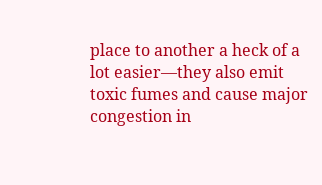place to another a heck of a lot easier—they also emit toxic fumes and cause major congestion in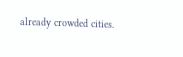already crowded cities.